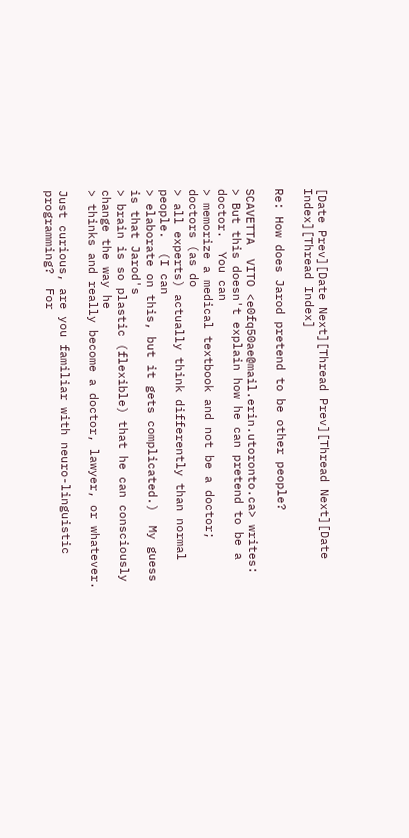[Date Prev][Date Next][Thread Prev][Thread Next][Date Index][Thread Index]

Re: How does Jarod pretend to be other people?

SCAVETTA  VITO <e0fq50ae@mail.erin.utoronto.ca> writes:
> But this doesn't explain how he can pretend to be a doctor.  You can
> memorize a medical textbook and not be a doctor; doctors (as do
> all experts) actually think differently than normal people.  (I can
> elaborate on this, but it gets complicated.)  My guess is that Jarod's
> brain is so plastic (flexible) that he can consciously change the way he
> thinks and really become a doctor, lawyer, or whatever.

Just curious, are you familiar with neuro-linguistic programming?  For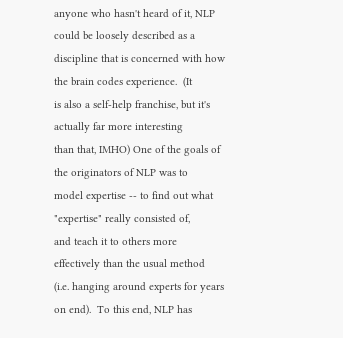anyone who hasn't heard of it, NLP could be loosely described as a
discipline that is concerned with how the brain codes experience.  (It
is also a self-help franchise, but it's actually far more interesting
than that, IMHO) One of the goals of the originators of NLP was to
model expertise -- to find out what "expertise" really consisted of,
and teach it to others more effectively than the usual method
(i.e. hanging around experts for years on end).  To this end, NLP has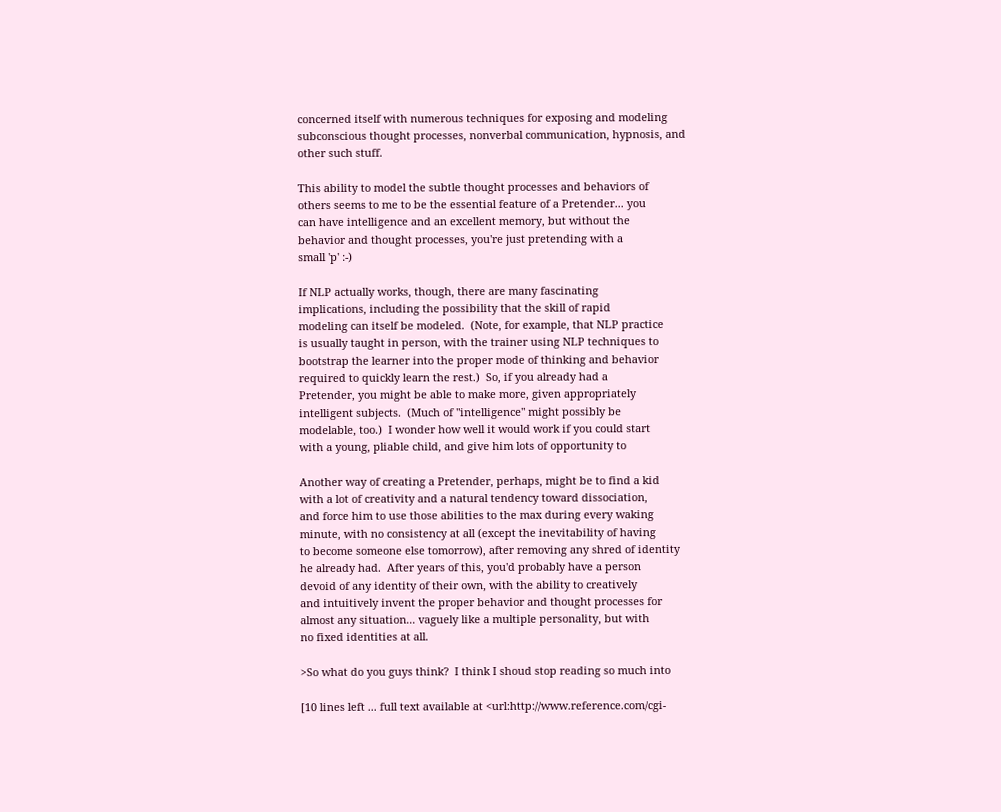concerned itself with numerous techniques for exposing and modeling
subconscious thought processes, nonverbal communication, hypnosis, and
other such stuff.

This ability to model the subtle thought processes and behaviors of
others seems to me to be the essential feature of a Pretender... you
can have intelligence and an excellent memory, but without the
behavior and thought processes, you're just pretending with a
small 'p' :-)

If NLP actually works, though, there are many fascinating
implications, including the possibility that the skill of rapid
modeling can itself be modeled.  (Note, for example, that NLP practice
is usually taught in person, with the trainer using NLP techniques to
bootstrap the learner into the proper mode of thinking and behavior
required to quickly learn the rest.)  So, if you already had a
Pretender, you might be able to make more, given appropriately
intelligent subjects.  (Much of "intelligence" might possibly be
modelable, too.)  I wonder how well it would work if you could start
with a young, pliable child, and give him lots of opportunity to

Another way of creating a Pretender, perhaps, might be to find a kid
with a lot of creativity and a natural tendency toward dissociation,
and force him to use those abilities to the max during every waking
minute, with no consistency at all (except the inevitability of having
to become someone else tomorrow), after removing any shred of identity
he already had.  After years of this, you'd probably have a person
devoid of any identity of their own, with the ability to creatively
and intuitively invent the proper behavior and thought processes for
almost any situation... vaguely like a multiple personality, but with
no fixed identities at all.

>So what do you guys think?  I think I shoud stop reading so much into

[10 lines left ... full text available at <url:http://www.reference.com/cgi-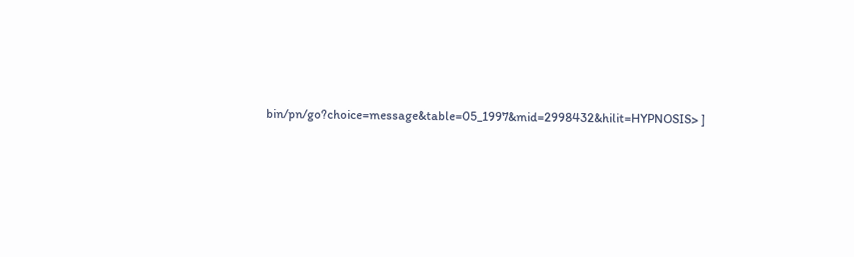bin/pn/go?choice=message&table=05_1997&mid=2998432&hilit=HYPNOSIS> ]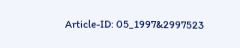Article-ID: 05_1997&2997523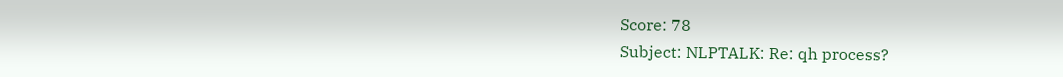Score: 78
Subject: NLPTALK: Re: qh process?